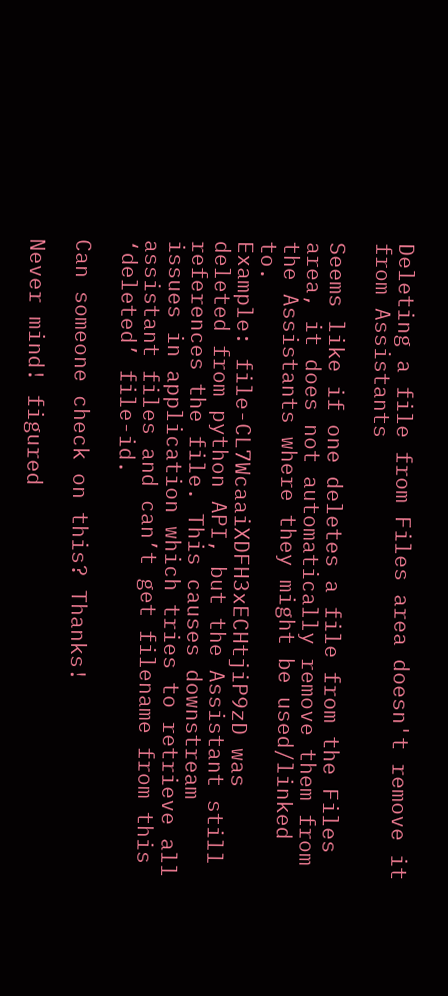Deleting a file from Files area doesn't remove it from Assistants

Seems like if one deletes a file from the Files area, it does not automatically remove them from the Assistants where they might be used/linked to.
Example: file-CL7WcaaiXDFH3xECHtjiP9zD was deleted from python API, but the Assistant still references the file. This causes downstream issues in application which tries to retrieve all assistant files and can’t get filename from this ‘deleted’ file-id.

Can someone check on this? Thanks!

Never mind! figured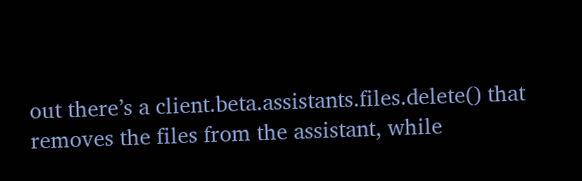out there’s a client.beta.assistants.files.delete() that removes the files from the assistant, while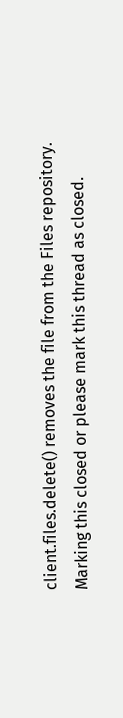client.files.delete() removes the file from the Files repository.
Marking this closed or please mark this thread as closed.